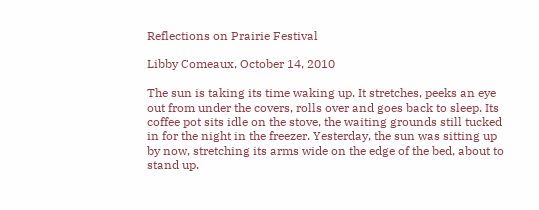Reflections on Prairie Festival

Libby Comeaux, October 14, 2010

The sun is taking its time waking up. It stretches, peeks an eye out from under the covers, rolls over and goes back to sleep. Its coffee pot sits idle on the stove, the waiting grounds still tucked in for the night in the freezer. Yesterday, the sun was sitting up by now, stretching its arms wide on the edge of the bed, about to stand up.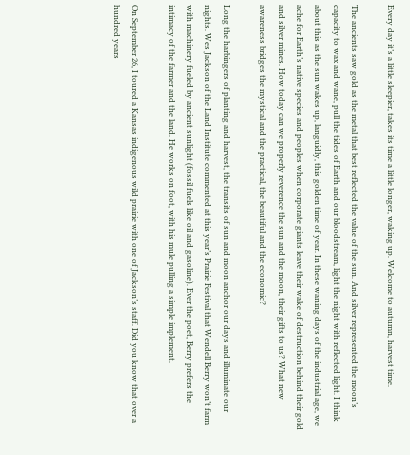Every day it’s a little sleepier, takes its time a little longer, waking up. Welcome to autumn, harvest time.

The ancients saw gold as the metal that best reflected the value of the sun. And silver represented the moon’s capacity to wax and wane, pull the tides of Earth and our bloodstream, light the night with reflected light. I think about this as the sun wakes up, languidly, this golden time of year. In these waning days of the industrial age, we ache for Earth’s native species and peoples when corporate giants leave their wake of destruction behind their gold and silver mines. How today can we properly reverence the sun and the moon, their gifts to us? What new awareness bridges the mystical and the practical, the beautiful and the economic?

Long the harbingers of planting and harvest, the transits of sun and moon anchor our days and illuminate our nights. Wes Jackson of the Land Institute commented at this year’s Prairie Festival that Wendell Berry won’t farm with machinery fueled by ancient sunlight (fossil fuels like oil and gasoline). Ever the poet, Berry prefers the intimacy of the farmer and the land. He works on foot, with his mule pulling a simple implement.

On September 26, I toured a Kansas indigenous wild prairie with one of Jackson’s staff. Did you know that over a hundred years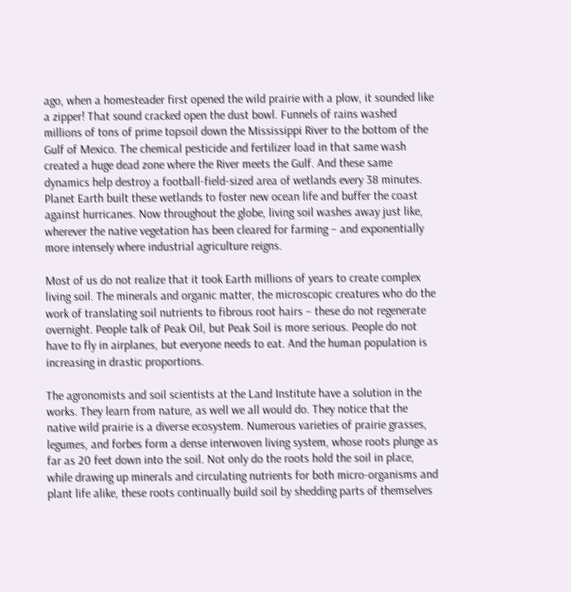ago, when a homesteader first opened the wild prairie with a plow, it sounded like a zipper! That sound cracked open the dust bowl. Funnels of rains washed millions of tons of prime topsoil down the Mississippi River to the bottom of the Gulf of Mexico. The chemical pesticide and fertilizer load in that same wash created a huge dead zone where the River meets the Gulf. And these same dynamics help destroy a football-field-sized area of wetlands every 38 minutes. Planet Earth built these wetlands to foster new ocean life and buffer the coast against hurricanes. Now throughout the globe, living soil washes away just like, wherever the native vegetation has been cleared for farming – and exponentially more intensely where industrial agriculture reigns.

Most of us do not realize that it took Earth millions of years to create complex living soil. The minerals and organic matter, the microscopic creatures who do the work of translating soil nutrients to fibrous root hairs – these do not regenerate overnight. People talk of Peak Oil, but Peak Soil is more serious. People do not have to fly in airplanes, but everyone needs to eat. And the human population is increasing in drastic proportions.

The agronomists and soil scientists at the Land Institute have a solution in the works. They learn from nature, as well we all would do. They notice that the native wild prairie is a diverse ecosystem. Numerous varieties of prairie grasses, legumes, and forbes form a dense interwoven living system, whose roots plunge as far as 20 feet down into the soil. Not only do the roots hold the soil in place, while drawing up minerals and circulating nutrients for both micro-organisms and plant life alike, these roots continually build soil by shedding parts of themselves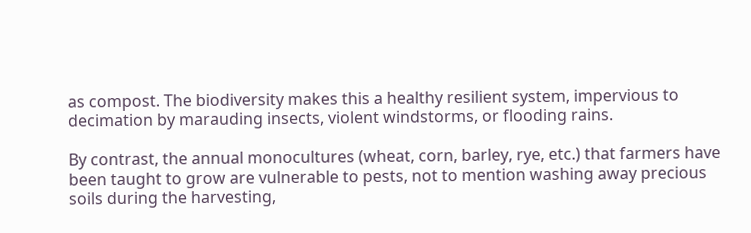as compost. The biodiversity makes this a healthy resilient system, impervious to decimation by marauding insects, violent windstorms, or flooding rains.

By contrast, the annual monocultures (wheat, corn, barley, rye, etc.) that farmers have been taught to grow are vulnerable to pests, not to mention washing away precious soils during the harvesting,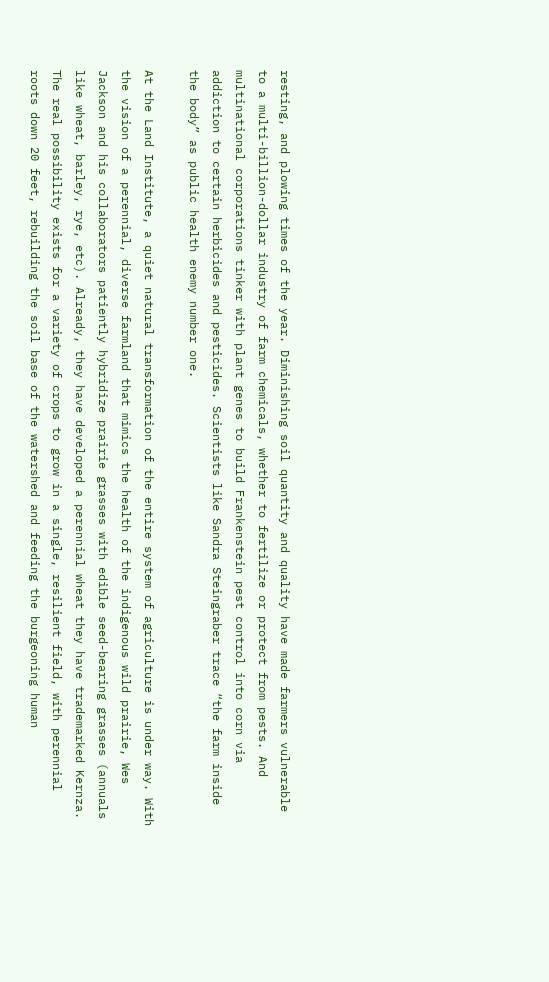resting, and plowing times of the year. Diminishing soil quantity and quality have made farmers vulnerable to a multi-billion-dollar industry of farm chemicals, whether to fertilize or protect from pests. And multinational corporations tinker with plant genes to build Frankenstein pest control into corn via addiction to certain herbicides and pesticides. Scientists like Sandra Steingraber trace “the farm inside the body” as public health enemy number one.

At the Land Institute, a quiet natural transformation of the entire system of agriculture is under way. With the vision of a perennial, diverse farmland that mimics the health of the indigenous wild prairie, Wes Jackson and his collaborators patiently hybridize prairie grasses with edible seed-bearing grasses (annuals like wheat, barley, rye, etc). Already, they have developed a perennial wheat they have trademarked Kernza. The real possibility exists for a variety of crops to grow in a single, resilient field, with perennial roots down 20 feet, rebuilding the soil base of the watershed and feeding the burgeoning human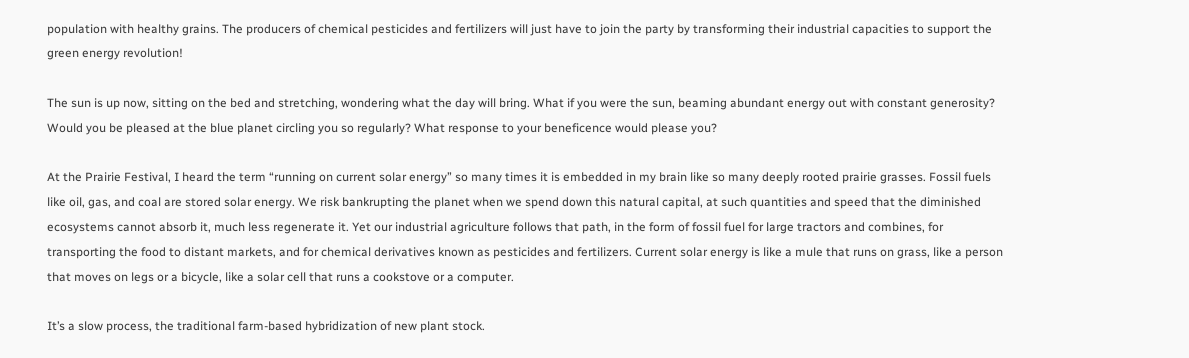population with healthy grains. The producers of chemical pesticides and fertilizers will just have to join the party by transforming their industrial capacities to support the green energy revolution!

The sun is up now, sitting on the bed and stretching, wondering what the day will bring. What if you were the sun, beaming abundant energy out with constant generosity? Would you be pleased at the blue planet circling you so regularly? What response to your beneficence would please you?

At the Prairie Festival, I heard the term “running on current solar energy” so many times it is embedded in my brain like so many deeply rooted prairie grasses. Fossil fuels like oil, gas, and coal are stored solar energy. We risk bankrupting the planet when we spend down this natural capital, at such quantities and speed that the diminished ecosystems cannot absorb it, much less regenerate it. Yet our industrial agriculture follows that path, in the form of fossil fuel for large tractors and combines, for transporting the food to distant markets, and for chemical derivatives known as pesticides and fertilizers. Current solar energy is like a mule that runs on grass, like a person that moves on legs or a bicycle, like a solar cell that runs a cookstove or a computer.

It’s a slow process, the traditional farm-based hybridization of new plant stock.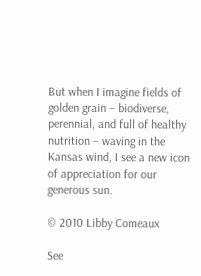But when I imagine fields of golden grain – biodiverse, perennial, and full of healthy nutrition – waving in the Kansas wind, I see a new icon of appreciation for our generous sun.

© 2010 Libby Comeaux

See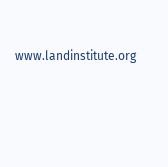www.landinstitute.org